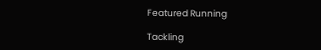Featured Running

Tackling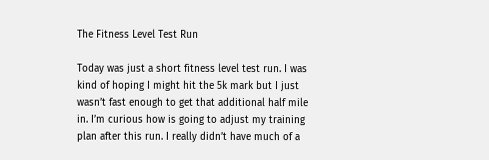The Fitness Level Test Run

Today was just a short fitness level test run. I was kind of hoping I might hit the 5k mark but I just wasn’t fast enough to get that additional half mile in. I’m curious how is going to adjust my training plan after this run. I really didn’t have much of a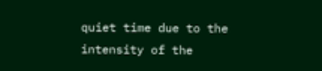quiet time due to the intensity of the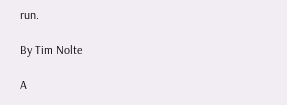run.

By Tim Nolte

A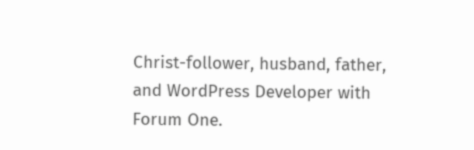Christ-follower, husband, father, and WordPress Developer with Forum One.